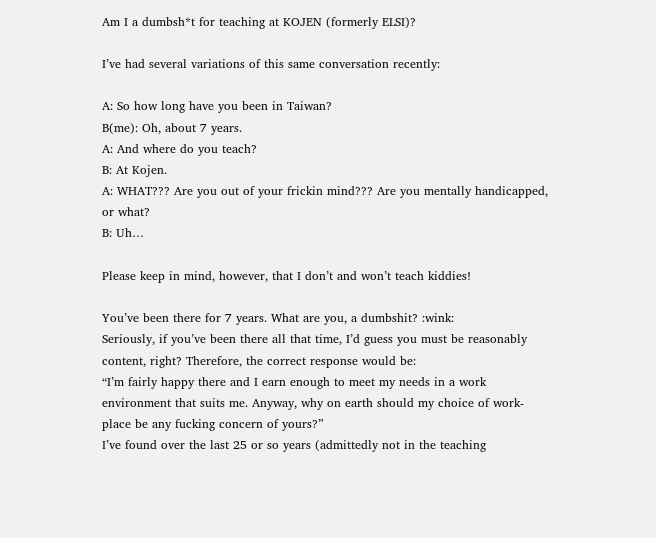Am I a dumbsh*t for teaching at KOJEN (formerly ELSI)?

I’ve had several variations of this same conversation recently:

A: So how long have you been in Taiwan?
B(me): Oh, about 7 years.
A: And where do you teach?
B: At Kojen.
A: WHAT??? Are you out of your frickin mind??? Are you mentally handicapped, or what?
B: Uh…

Please keep in mind, however, that I don’t and won’t teach kiddies!

You’ve been there for 7 years. What are you, a dumbshit? :wink:
Seriously, if you’ve been there all that time, I’d guess you must be reasonably content, right? Therefore, the correct response would be:
“I’m fairly happy there and I earn enough to meet my needs in a work environment that suits me. Anyway, why on earth should my choice of work-place be any fucking concern of yours?”
I’ve found over the last 25 or so years (admittedly not in the teaching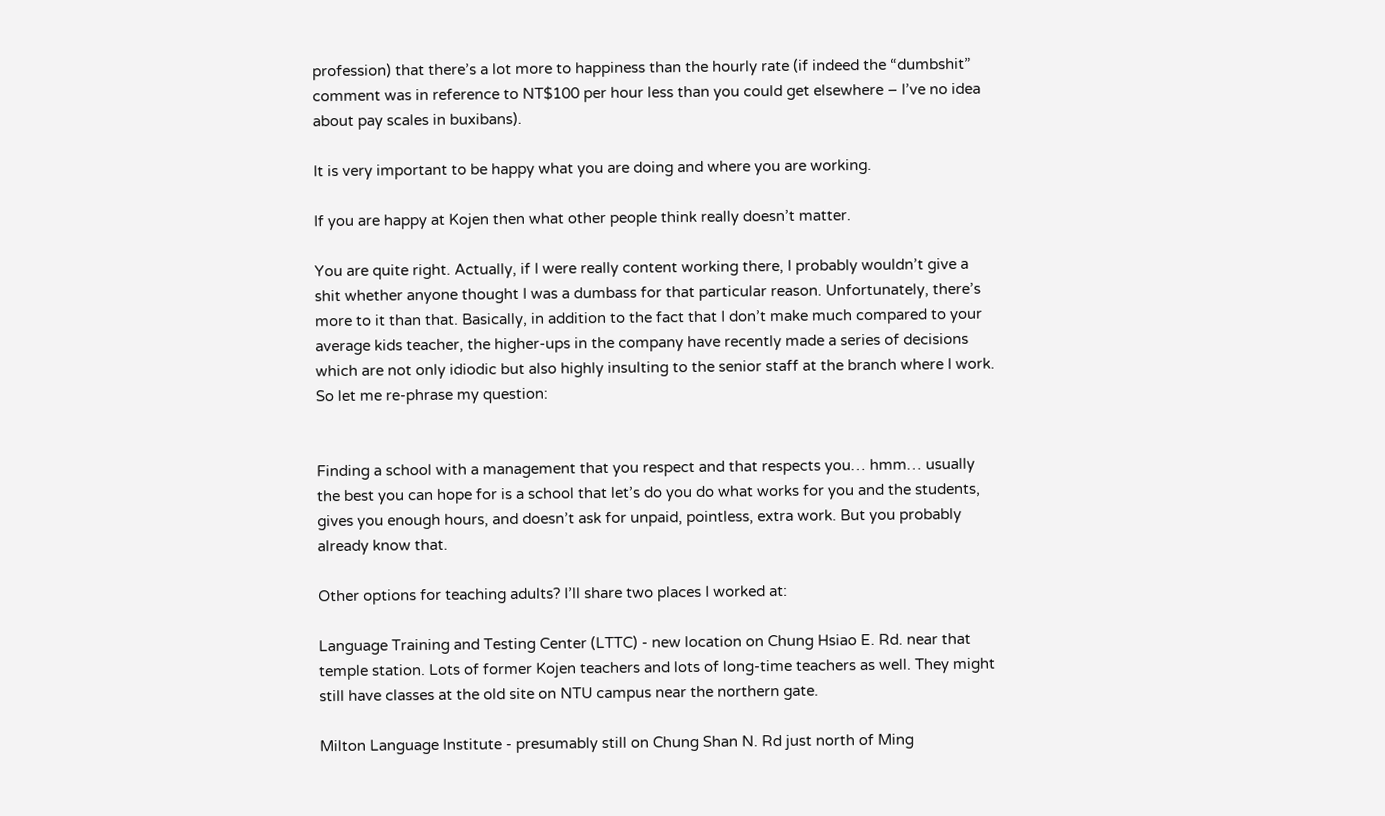profession) that there’s a lot more to happiness than the hourly rate (if indeed the “dumbshit” comment was in reference to NT$100 per hour less than you could get elsewhere – I’ve no idea about pay scales in buxibans).

It is very important to be happy what you are doing and where you are working.

If you are happy at Kojen then what other people think really doesn’t matter.

You are quite right. Actually, if I were really content working there, I probably wouldn’t give a shit whether anyone thought I was a dumbass for that particular reason. Unfortunately, there’s more to it than that. Basically, in addition to the fact that I don’t make much compared to your average kids teacher, the higher-ups in the company have recently made a series of decisions which are not only idiodic but also highly insulting to the senior staff at the branch where I work. So let me re-phrase my question:


Finding a school with a management that you respect and that respects you… hmm… usually the best you can hope for is a school that let’s do you do what works for you and the students, gives you enough hours, and doesn’t ask for unpaid, pointless, extra work. But you probably already know that.

Other options for teaching adults? I’ll share two places I worked at:

Language Training and Testing Center (LTTC) - new location on Chung Hsiao E. Rd. near that temple station. Lots of former Kojen teachers and lots of long-time teachers as well. They might still have classes at the old site on NTU campus near the northern gate.

Milton Language Institute - presumably still on Chung Shan N. Rd just north of Ming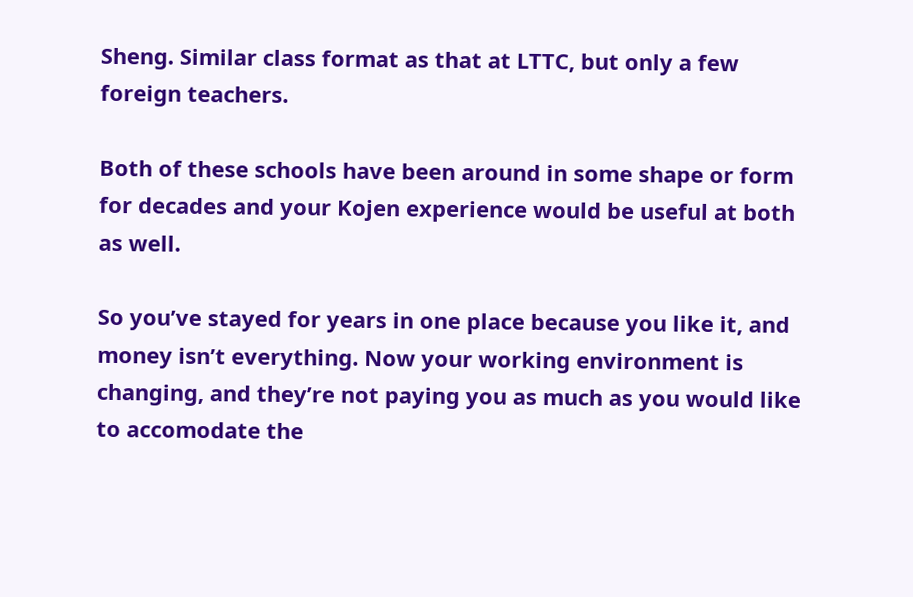Sheng. Similar class format as that at LTTC, but only a few foreign teachers.

Both of these schools have been around in some shape or form for decades and your Kojen experience would be useful at both as well.

So you’ve stayed for years in one place because you like it, and money isn’t everything. Now your working environment is changing, and they’re not paying you as much as you would like to accomodate the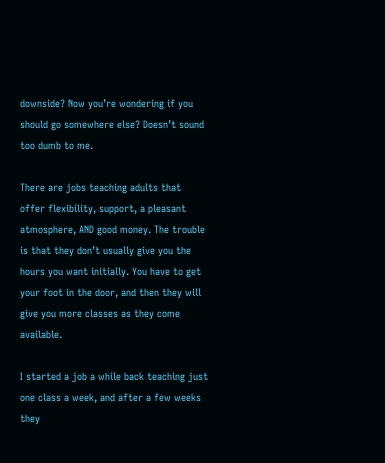downside? Now you’re wondering if you should go somewhere else? Doesn’t sound too dumb to me.

There are jobs teaching adults that offer flexibility, support, a pleasant atmosphere, AND good money. The trouble is that they don’t usually give you the hours you want initially. You have to get your foot in the door, and then they will give you more classes as they come available.

I started a job a while back teaching just one class a week, and after a few weeks they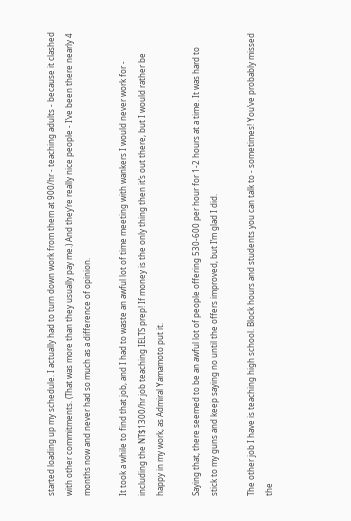started loading up my schedule. I actually had to turn down work from them at 900/hr - teaching adults - because it clashed with other commitments. (That was more than they usually pay me.) And they’re really nice people - I’ve been there nearly 4 months now and never had so much as a difference of opinion.

It took a while to find that job, and I had to waste an awful lot of time meeting with wankers I would never work for - including the NT$1300/hr job teaching IELTS prep! If money is the only thing then it’s out there, but I would rather be happy in my work, as Admiral Yamamoto put it.

Saying that, there seemed to be an awful lot of people offering 530-600 per hour for 1-2 hours at a time. It was hard to stick to my guns and keep saying no until the offers improved, but I’m glad I did.

The other job I have is teaching high school. Block hours and students you can talk to - sometimes! You’ve probably missed the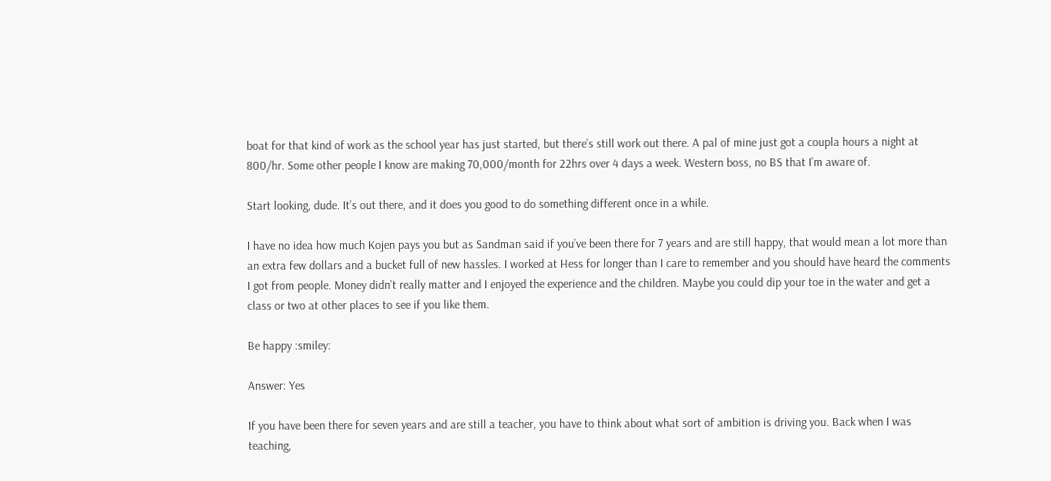boat for that kind of work as the school year has just started, but there’s still work out there. A pal of mine just got a coupla hours a night at 800/hr. Some other people I know are making 70,000/month for 22hrs over 4 days a week. Western boss, no BS that I’m aware of.

Start looking, dude. It’s out there, and it does you good to do something different once in a while.

I have no idea how much Kojen pays you but as Sandman said if you’ve been there for 7 years and are still happy, that would mean a lot more than an extra few dollars and a bucket full of new hassles. I worked at Hess for longer than I care to remember and you should have heard the comments I got from people. Money didn’t really matter and I enjoyed the experience and the children. Maybe you could dip your toe in the water and get a class or two at other places to see if you like them.

Be happy :smiley:

Answer: Yes

If you have been there for seven years and are still a teacher, you have to think about what sort of ambition is driving you. Back when I was teaching,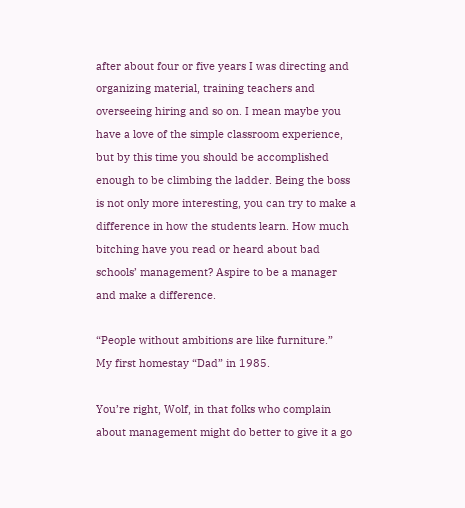after about four or five years I was directing and organizing material, training teachers and overseeing hiring and so on. I mean maybe you have a love of the simple classroom experience, but by this time you should be accomplished enough to be climbing the ladder. Being the boss is not only more interesting, you can try to make a difference in how the students learn. How much bitching have you read or heard about bad schools’ management? Aspire to be a manager and make a difference.

“People without ambitions are like furniture.”
My first homestay “Dad” in 1985.

You’re right, Wolf, in that folks who complain about management might do better to give it a go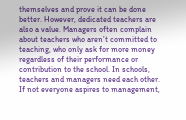themselves and prove it can be done better. However, dedicated teachers are also a value. Managers often complain about teachers who aren’t committed to teaching, who only ask for more money regardless of their performance or contribution to the school. In schools, teachers and managers need each other. If not everyone aspires to management,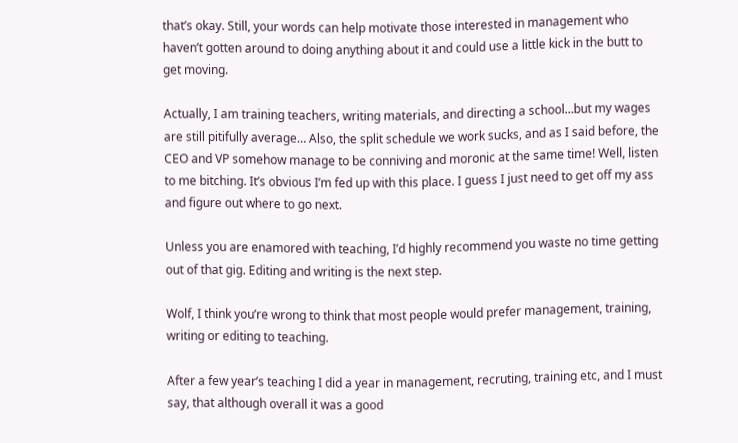that’s okay. Still, your words can help motivate those interested in management who haven’t gotten around to doing anything about it and could use a little kick in the butt to get moving.

Actually, I am training teachers, writing materials, and directing a school…but my wages are still pitifully average… Also, the split schedule we work sucks, and as I said before, the CEO and VP somehow manage to be conniving and moronic at the same time! Well, listen to me bitching. It’s obvious I’m fed up with this place. I guess I just need to get off my ass and figure out where to go next.

Unless you are enamored with teaching, I’d highly recommend you waste no time getting out of that gig. Editing and writing is the next step.

Wolf, I think you’re wrong to think that most people would prefer management, training, writing or editing to teaching.

After a few year’s teaching I did a year in management, recruting, training etc, and I must say, that although overall it was a good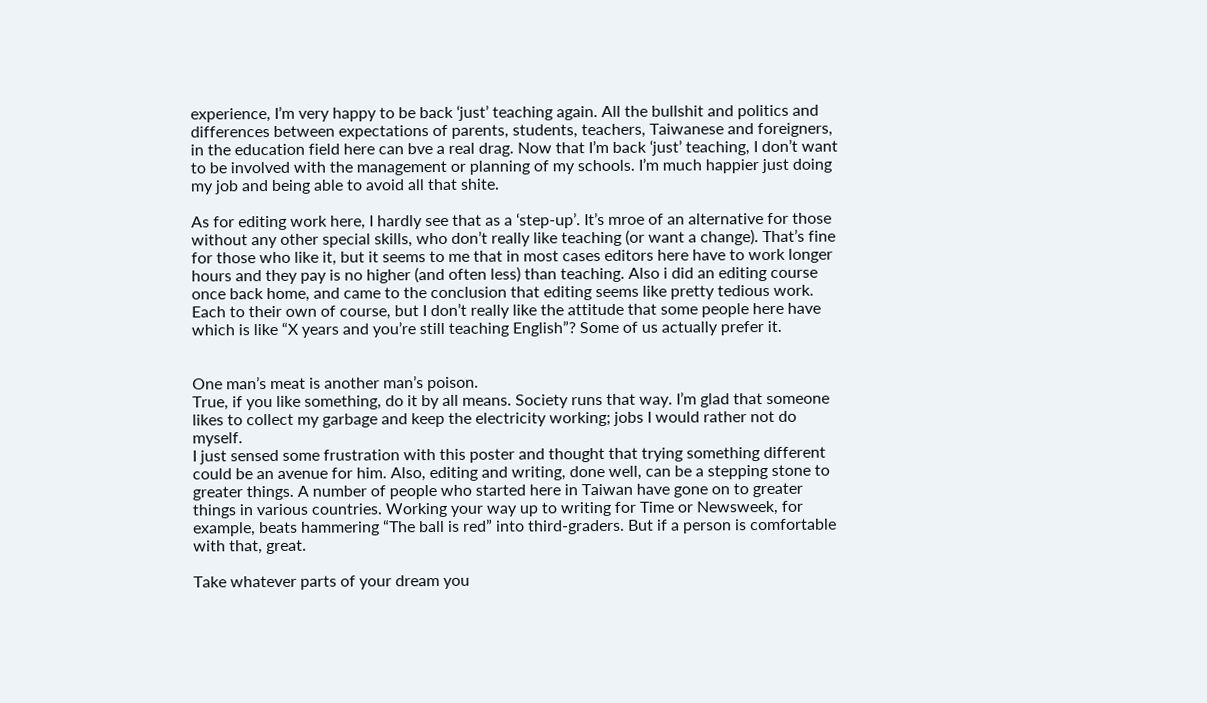experience, I’m very happy to be back ‘just’ teaching again. All the bullshit and politics and differences between expectations of parents, students, teachers, Taiwanese and foreigners, in the education field here can bve a real drag. Now that I’m back ‘just’ teaching, I don’t want to be involved with the management or planning of my schools. I’m much happier just doing my job and being able to avoid all that shite.

As for editing work here, I hardly see that as a ‘step-up’. It’s mroe of an alternative for those without any other special skills, who don’t really like teaching (or want a change). That’s fine for those who like it, but it seems to me that in most cases editors here have to work longer hours and they pay is no higher (and often less) than teaching. Also i did an editing course once back home, and came to the conclusion that editing seems like pretty tedious work. Each to their own of course, but I don’t really like the attitude that some people here have which is like “X years and you’re still teaching English”? Some of us actually prefer it.


One man’s meat is another man’s poison.
True, if you like something, do it by all means. Society runs that way. I’m glad that someone likes to collect my garbage and keep the electricity working; jobs I would rather not do myself.
I just sensed some frustration with this poster and thought that trying something different could be an avenue for him. Also, editing and writing, done well, can be a stepping stone to greater things. A number of people who started here in Taiwan have gone on to greater things in various countries. Working your way up to writing for Time or Newsweek, for example, beats hammering “The ball is red” into third-graders. But if a person is comfortable with that, great.

Take whatever parts of your dream you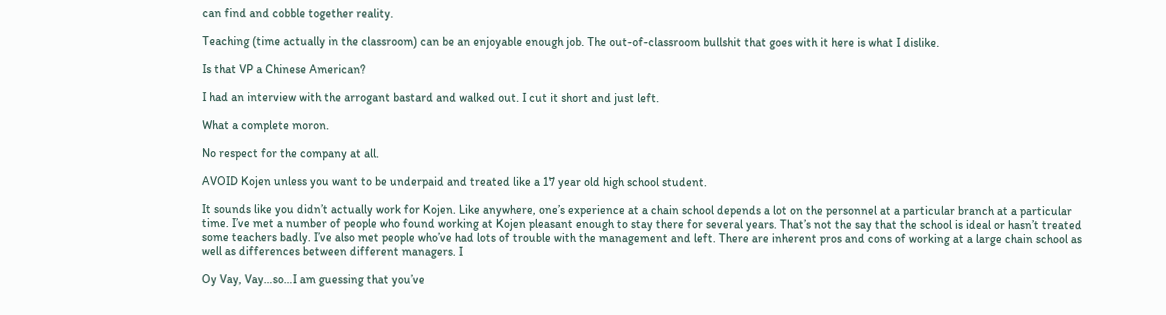can find and cobble together reality.

Teaching (time actually in the classroom) can be an enjoyable enough job. The out-of-classroom bullshit that goes with it here is what I dislike.

Is that VP a Chinese American?

I had an interview with the arrogant bastard and walked out. I cut it short and just left.

What a complete moron.

No respect for the company at all.

AVOID Kojen unless you want to be underpaid and treated like a 17 year old high school student.

It sounds like you didn’t actually work for Kojen. Like anywhere, one’s experience at a chain school depends a lot on the personnel at a particular branch at a particular time. I’ve met a number of people who found working at Kojen pleasant enough to stay there for several years. That’s not the say that the school is ideal or hasn’t treated some teachers badly. I’ve also met people who’ve had lots of trouble with the management and left. There are inherent pros and cons of working at a large chain school as well as differences between different managers. I

Oy Vay, Vay…so…I am guessing that you’ve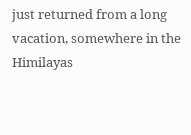just returned from a long vacation, somewhere in the Himilayas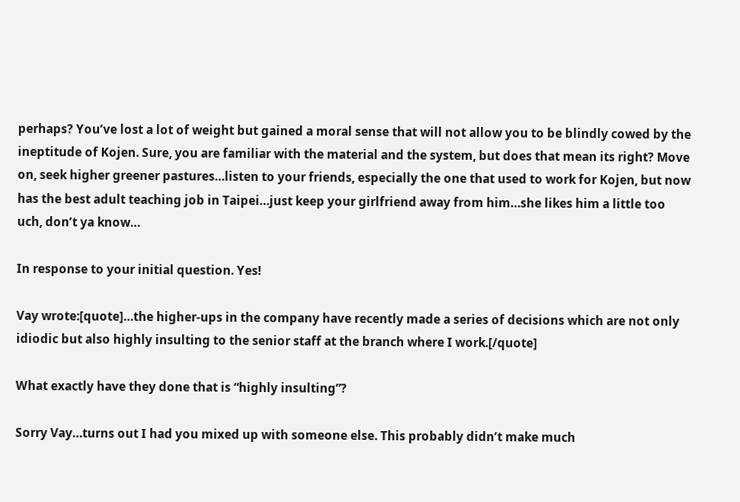perhaps? You’ve lost a lot of weight but gained a moral sense that will not allow you to be blindly cowed by the ineptitude of Kojen. Sure, you are familiar with the material and the system, but does that mean its right? Move on, seek higher greener pastures…listen to your friends, especially the one that used to work for Kojen, but now has the best adult teaching job in Taipei…just keep your girlfriend away from him…she likes him a little too uch, don’t ya know…

In response to your initial question. Yes!

Vay wrote:[quote]…the higher-ups in the company have recently made a series of decisions which are not only idiodic but also highly insulting to the senior staff at the branch where I work.[/quote]

What exactly have they done that is “highly insulting”?

Sorry Vay…turns out I had you mixed up with someone else. This probably didn’t make much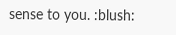sense to you. :blush: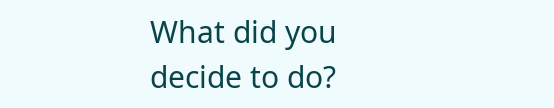What did you decide to do?